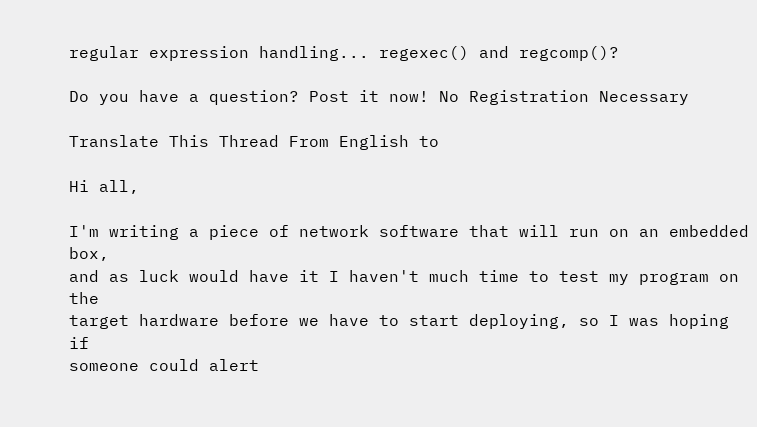regular expression handling... regexec() and regcomp()?

Do you have a question? Post it now! No Registration Necessary

Translate This Thread From English to

Hi all,

I'm writing a piece of network software that will run on an embedded box,
and as luck would have it I haven't much time to test my program on the
target hardware before we have to start deploying, so I was hoping if
someone could alert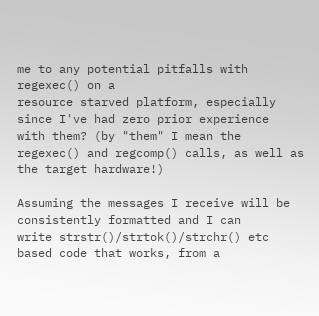me to any potential pitfalls with regexec() on a
resource starved platform, especially since I've had zero prior experience
with them? (by "them" I mean the regexec() and regcomp() calls, as well as
the target hardware!)

Assuming the messages I receive will be consistently formatted and I can
write strstr()/strtok()/strchr() etc based code that works, from a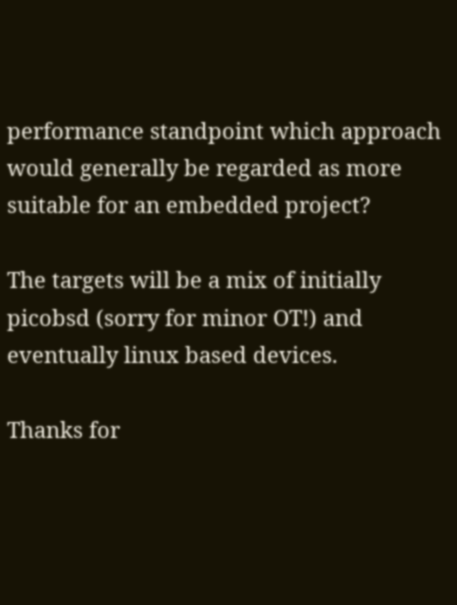performance standpoint which approach would generally be regarded as more
suitable for an embedded project?

The targets will be a mix of initially picobsd (sorry for minor OT!) and
eventually linux based devices.

Thanks for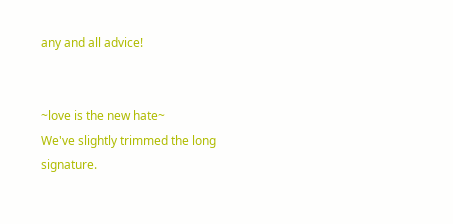any and all advice!


~love is the new hate~
We've slightly trimmed the long signature.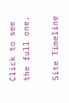Click to see the full one.

Site Timeline